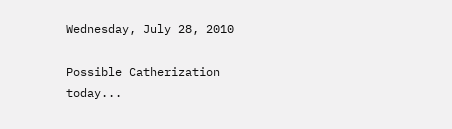Wednesday, July 28, 2010

Possible Catherization today...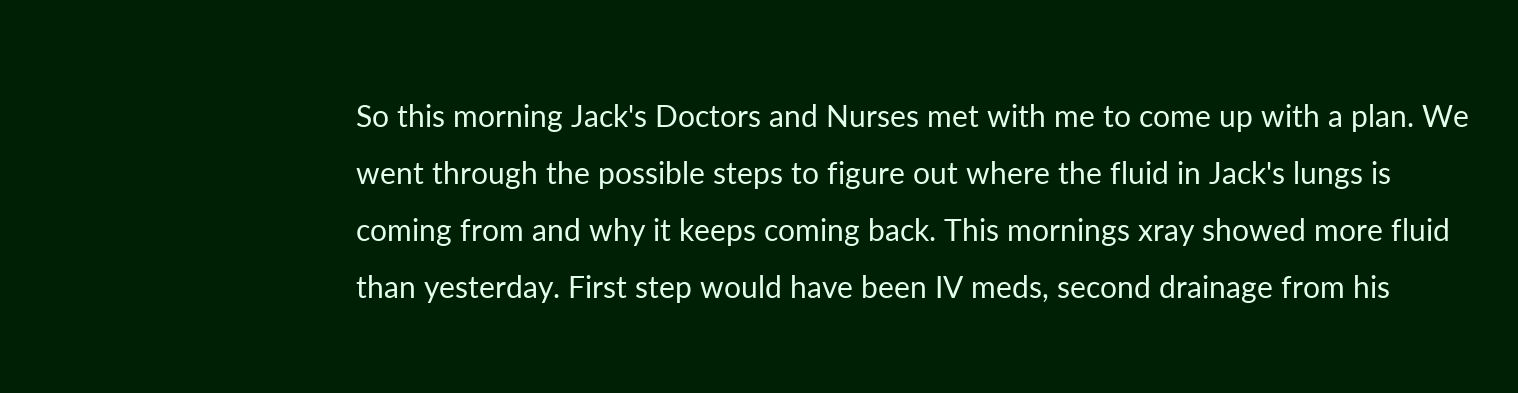So this morning Jack's Doctors and Nurses met with me to come up with a plan. We went through the possible steps to figure out where the fluid in Jack's lungs is coming from and why it keeps coming back. This mornings xray showed more fluid than yesterday. First step would have been IV meds, second drainage from his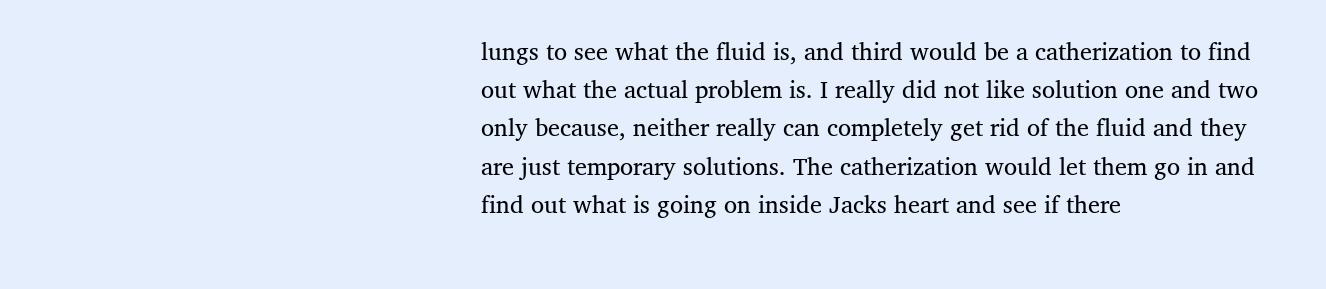lungs to see what the fluid is, and third would be a catherization to find out what the actual problem is. I really did not like solution one and two only because, neither really can completely get rid of the fluid and they are just temporary solutions. The catherization would let them go in and find out what is going on inside Jacks heart and see if there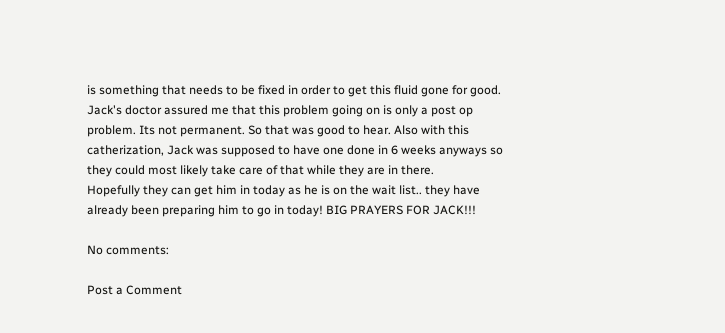is something that needs to be fixed in order to get this fluid gone for good. Jack's doctor assured me that this problem going on is only a post op problem. Its not permanent. So that was good to hear. Also with this catherization, Jack was supposed to have one done in 6 weeks anyways so they could most likely take care of that while they are in there.
Hopefully they can get him in today as he is on the wait list.. they have already been preparing him to go in today! BIG PRAYERS FOR JACK!!!

No comments:

Post a Comment